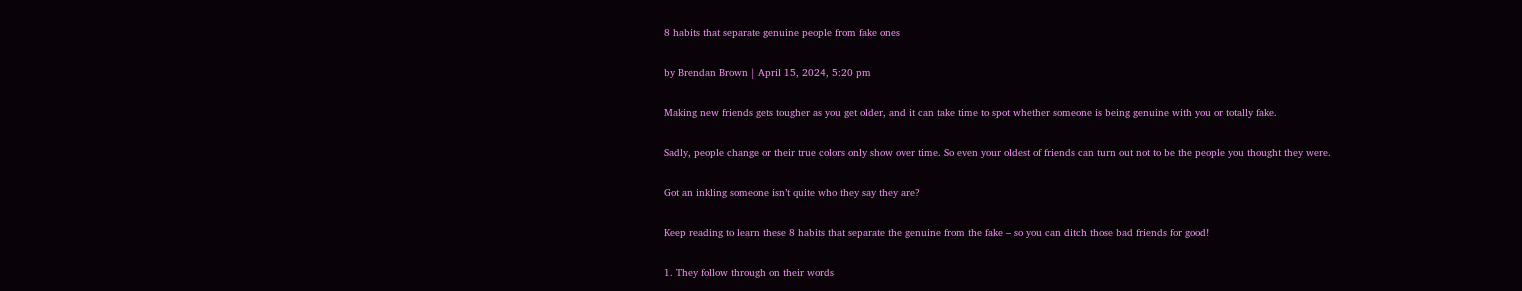8 habits that separate genuine people from fake ones

by Brendan Brown | April 15, 2024, 5:20 pm

Making new friends gets tougher as you get older, and it can take time to spot whether someone is being genuine with you or totally fake.

Sadly, people change or their true colors only show over time. So even your oldest of friends can turn out not to be the people you thought they were.

Got an inkling someone isn’t quite who they say they are?

Keep reading to learn these 8 habits that separate the genuine from the fake – so you can ditch those bad friends for good!

1. They follow through on their words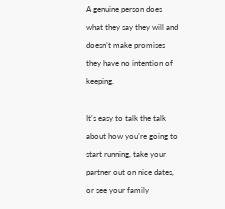A genuine person does what they say they will and doesn’t make promises they have no intention of keeping.

It’s easy to talk the talk about how you’re going to start running, take your partner out on nice dates, or see your family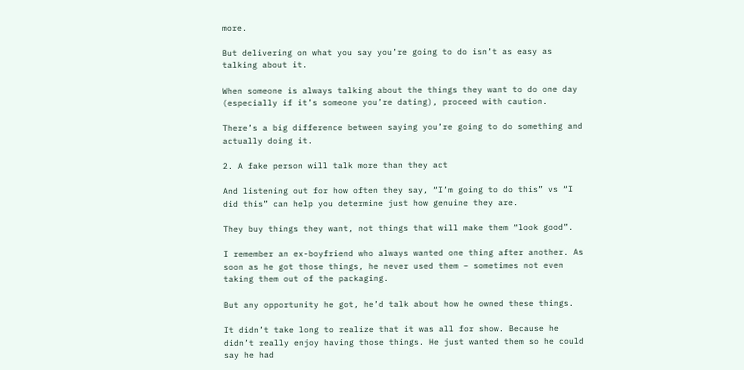more.

But delivering on what you say you’re going to do isn’t as easy as talking about it.

When someone is always talking about the things they want to do one day (especially if it’s someone you’re dating), proceed with caution.

There’s a big difference between saying you’re going to do something and actually doing it.

2. A fake person will talk more than they act

And listening out for how often they say, “I’m going to do this” vs “I did this” can help you determine just how genuine they are.

They buy things they want, not things that will make them “look good”.

I remember an ex-boyfriend who always wanted one thing after another. As soon as he got those things, he never used them – sometimes not even taking them out of the packaging.

But any opportunity he got, he’d talk about how he owned these things.

It didn’t take long to realize that it was all for show. Because he didn’t really enjoy having those things. He just wanted them so he could say he had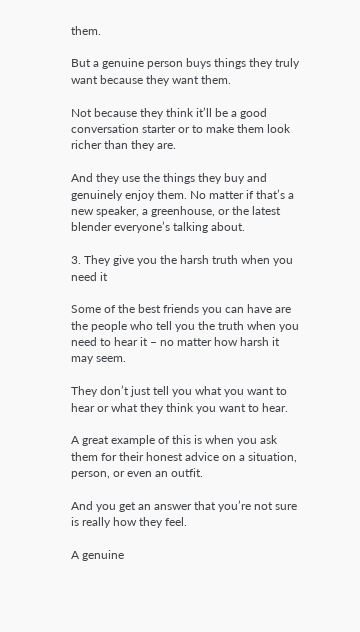them.

But a genuine person buys things they truly want because they want them.

Not because they think it’ll be a good conversation starter or to make them look richer than they are.

And they use the things they buy and genuinely enjoy them. No matter if that’s a new speaker, a greenhouse, or the latest blender everyone’s talking about.

3. They give you the harsh truth when you need it

Some of the best friends you can have are the people who tell you the truth when you need to hear it – no matter how harsh it may seem.

They don’t just tell you what you want to hear or what they think you want to hear.

A great example of this is when you ask them for their honest advice on a situation, person, or even an outfit.

And you get an answer that you’re not sure is really how they feel.

A genuine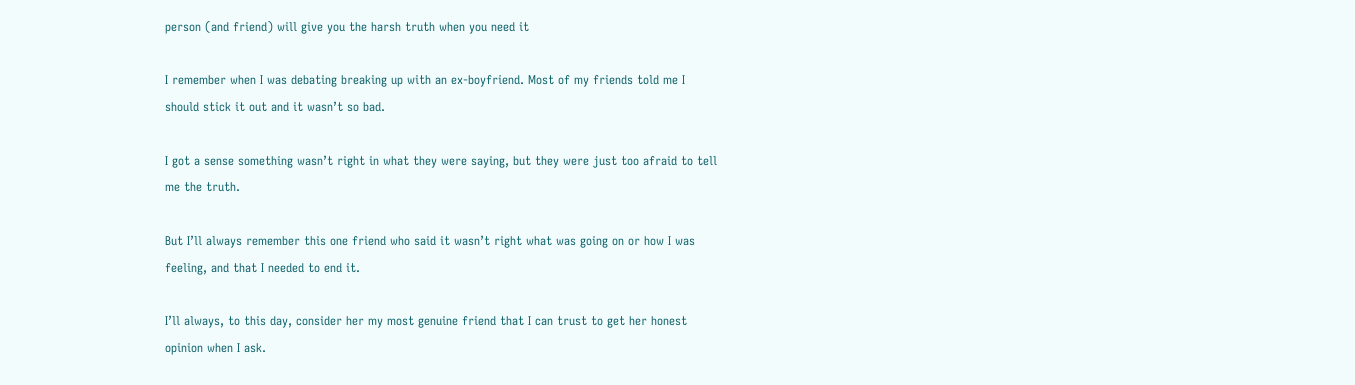person (and friend) will give you the harsh truth when you need it

I remember when I was debating breaking up with an ex-boyfriend. Most of my friends told me I should stick it out and it wasn’t so bad.

I got a sense something wasn’t right in what they were saying, but they were just too afraid to tell me the truth.

But I’ll always remember this one friend who said it wasn’t right what was going on or how I was feeling, and that I needed to end it.

I’ll always, to this day, consider her my most genuine friend that I can trust to get her honest opinion when I ask.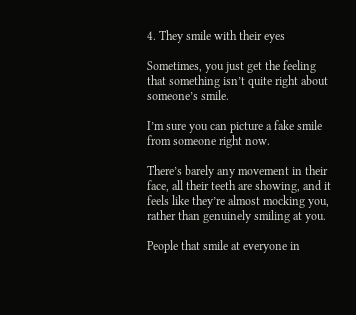4. They smile with their eyes

Sometimes, you just get the feeling that something isn’t quite right about someone’s smile.

I’m sure you can picture a fake smile from someone right now.

There’s barely any movement in their face, all their teeth are showing, and it feels like they’re almost mocking you, rather than genuinely smiling at you.

People that smile at everyone in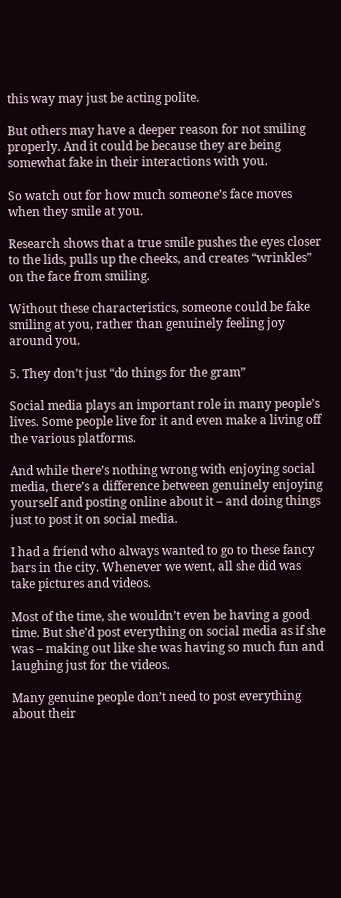this way may just be acting polite.

But others may have a deeper reason for not smiling properly. And it could be because they are being somewhat fake in their interactions with you.

So watch out for how much someone’s face moves when they smile at you.

Research shows that a true smile pushes the eyes closer to the lids, pulls up the cheeks, and creates “wrinkles” on the face from smiling.

Without these characteristics, someone could be fake smiling at you, rather than genuinely feeling joy around you.

5. They don’t just “do things for the gram”

Social media plays an important role in many people’s lives. Some people live for it and even make a living off the various platforms.

And while there’s nothing wrong with enjoying social media, there’s a difference between genuinely enjoying yourself and posting online about it – and doing things just to post it on social media.

I had a friend who always wanted to go to these fancy bars in the city. Whenever we went, all she did was take pictures and videos.

Most of the time, she wouldn’t even be having a good time. But she’d post everything on social media as if she was – making out like she was having so much fun and laughing just for the videos.

Many genuine people don’t need to post everything about their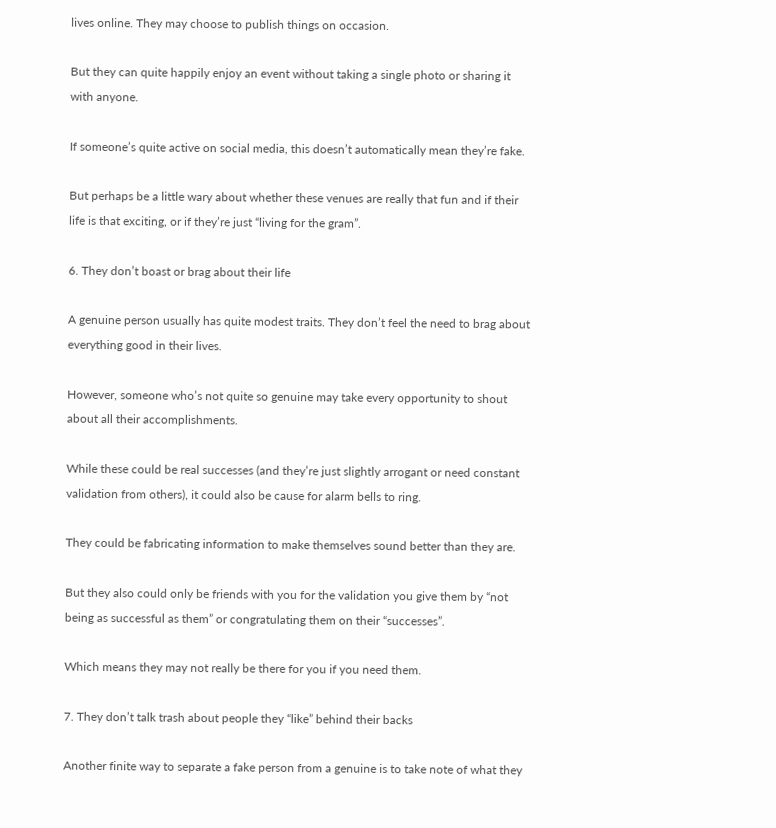lives online. They may choose to publish things on occasion.

But they can quite happily enjoy an event without taking a single photo or sharing it with anyone.

If someone’s quite active on social media, this doesn’t automatically mean they’re fake.

But perhaps be a little wary about whether these venues are really that fun and if their life is that exciting, or if they’re just “living for the gram”.

6. They don’t boast or brag about their life

A genuine person usually has quite modest traits. They don’t feel the need to brag about everything good in their lives.

However, someone who’s not quite so genuine may take every opportunity to shout about all their accomplishments.

While these could be real successes (and they’re just slightly arrogant or need constant validation from others), it could also be cause for alarm bells to ring.

They could be fabricating information to make themselves sound better than they are.

But they also could only be friends with you for the validation you give them by “not being as successful as them” or congratulating them on their “successes”.

Which means they may not really be there for you if you need them.

7. They don’t talk trash about people they “like” behind their backs

Another finite way to separate a fake person from a genuine is to take note of what they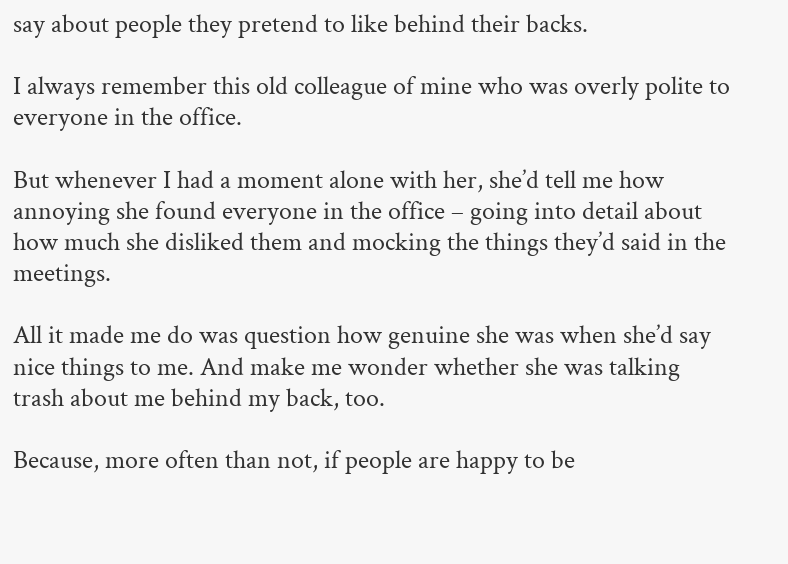say about people they pretend to like behind their backs.

I always remember this old colleague of mine who was overly polite to everyone in the office.

But whenever I had a moment alone with her, she’d tell me how annoying she found everyone in the office – going into detail about how much she disliked them and mocking the things they’d said in the meetings.

All it made me do was question how genuine she was when she’d say nice things to me. And make me wonder whether she was talking trash about me behind my back, too.

Because, more often than not, if people are happy to be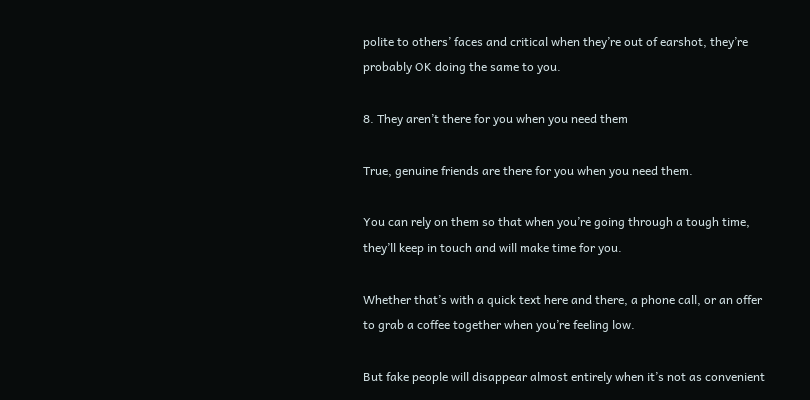polite to others’ faces and critical when they’re out of earshot, they’re probably OK doing the same to you.

8. They aren’t there for you when you need them

True, genuine friends are there for you when you need them.

You can rely on them so that when you’re going through a tough time, they’ll keep in touch and will make time for you.

Whether that’s with a quick text here and there, a phone call, or an offer to grab a coffee together when you’re feeling low.

But fake people will disappear almost entirely when it’s not as convenient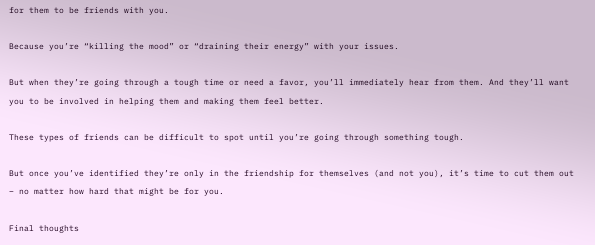for them to be friends with you.

Because you’re “killing the mood” or “draining their energy” with your issues.

But when they’re going through a tough time or need a favor, you’ll immediately hear from them. And they’ll want you to be involved in helping them and making them feel better.

These types of friends can be difficult to spot until you’re going through something tough.

But once you’ve identified they’re only in the friendship for themselves (and not you), it’s time to cut them out – no matter how hard that might be for you.

Final thoughts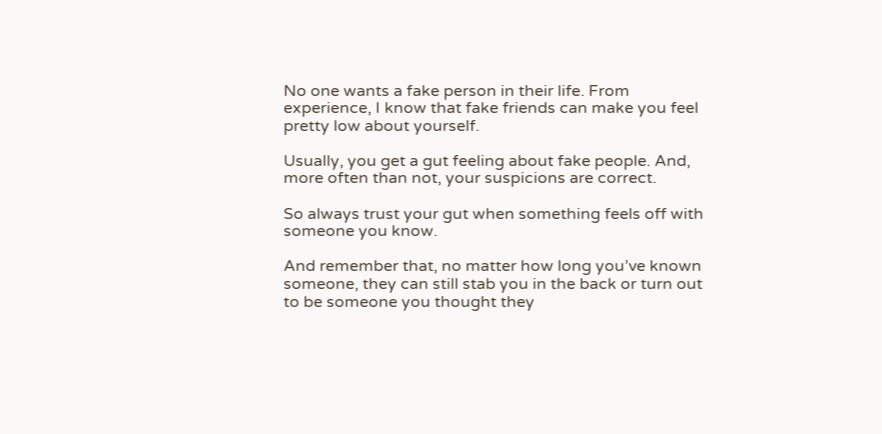No one wants a fake person in their life. From experience, I know that fake friends can make you feel pretty low about yourself.

Usually, you get a gut feeling about fake people. And, more often than not, your suspicions are correct.

So always trust your gut when something feels off with someone you know.

And remember that, no matter how long you’ve known someone, they can still stab you in the back or turn out to be someone you thought they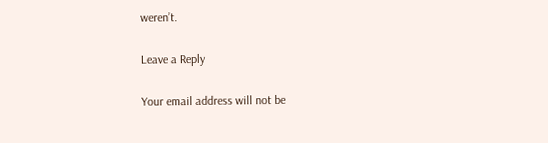weren’t.

Leave a Reply

Your email address will not be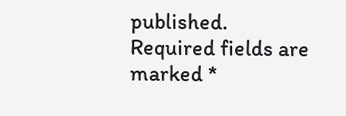published. Required fields are marked *